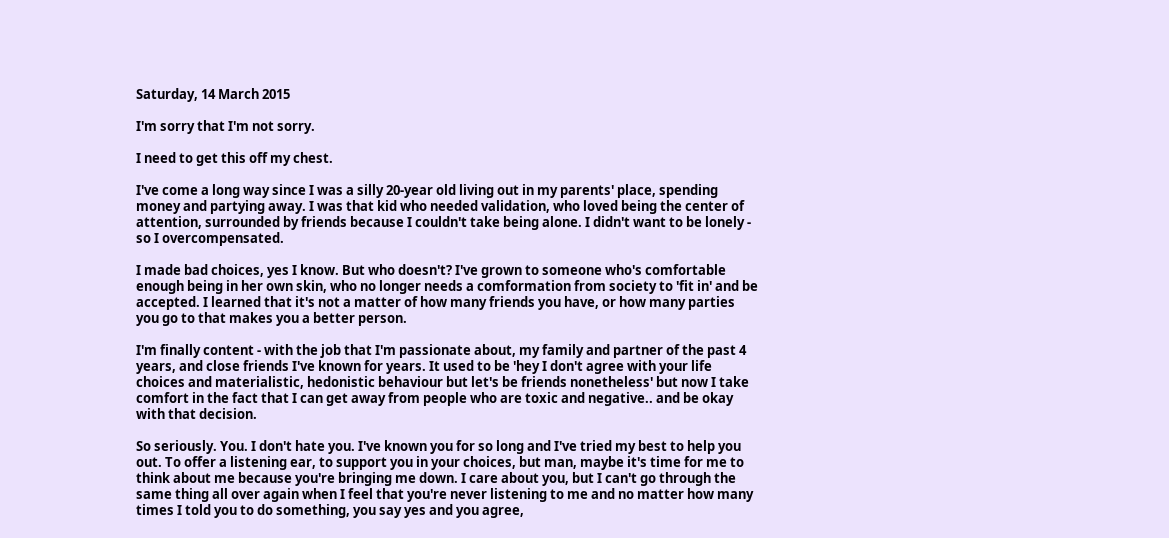Saturday, 14 March 2015

I'm sorry that I'm not sorry.

I need to get this off my chest.

I've come a long way since I was a silly 20-year old living out in my parents' place, spending money and partying away. I was that kid who needed validation, who loved being the center of attention, surrounded by friends because I couldn't take being alone. I didn't want to be lonely - so I overcompensated.

I made bad choices, yes I know. But who doesn't? I've grown to someone who's comfortable enough being in her own skin, who no longer needs a comformation from society to 'fit in' and be accepted. I learned that it's not a matter of how many friends you have, or how many parties you go to that makes you a better person.

I'm finally content - with the job that I'm passionate about, my family and partner of the past 4 years, and close friends I've known for years. It used to be 'hey I don't agree with your life choices and materialistic, hedonistic behaviour but let's be friends nonetheless' but now I take comfort in the fact that I can get away from people who are toxic and negative.. and be okay with that decision.

So seriously. You. I don't hate you. I've known you for so long and I've tried my best to help you out. To offer a listening ear, to support you in your choices, but man, maybe it's time for me to think about me because you're bringing me down. I care about you, but I can't go through the same thing all over again when I feel that you're never listening to me and no matter how many times I told you to do something, you say yes and you agree,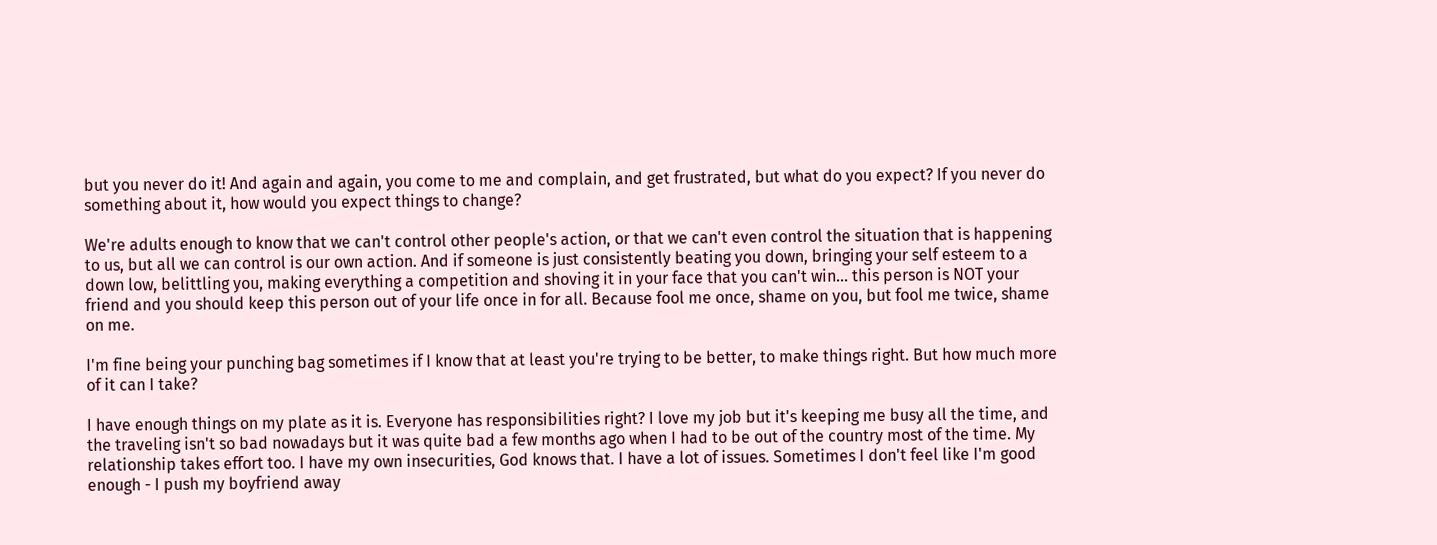but you never do it! And again and again, you come to me and complain, and get frustrated, but what do you expect? If you never do something about it, how would you expect things to change?

We're adults enough to know that we can't control other people's action, or that we can't even control the situation that is happening to us, but all we can control is our own action. And if someone is just consistently beating you down, bringing your self esteem to a down low, belittling you, making everything a competition and shoving it in your face that you can't win... this person is NOT your friend and you should keep this person out of your life once in for all. Because fool me once, shame on you, but fool me twice, shame on me.

I'm fine being your punching bag sometimes if I know that at least you're trying to be better, to make things right. But how much more of it can I take?

I have enough things on my plate as it is. Everyone has responsibilities right? I love my job but it's keeping me busy all the time, and the traveling isn't so bad nowadays but it was quite bad a few months ago when I had to be out of the country most of the time. My relationship takes effort too. I have my own insecurities, God knows that. I have a lot of issues. Sometimes I don't feel like I'm good enough - I push my boyfriend away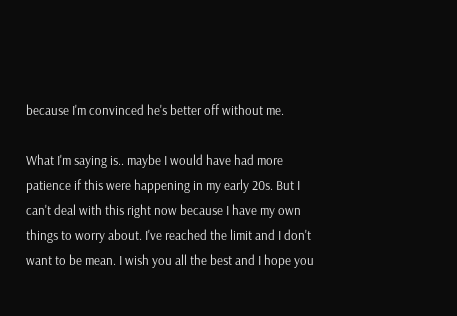because I'm convinced he's better off without me.

What I'm saying is.. maybe I would have had more patience if this were happening in my early 20s. But I can't deal with this right now because I have my own things to worry about. I've reached the limit and I don't want to be mean. I wish you all the best and I hope you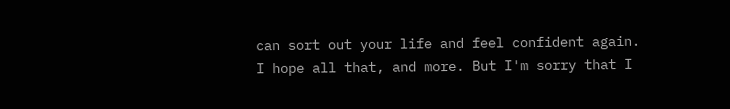can sort out your life and feel confident again. I hope all that, and more. But I'm sorry that I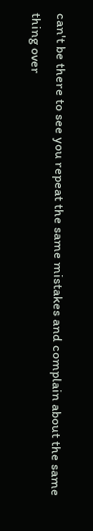can't be there to see you repeat the same mistakes and complain about the same thing over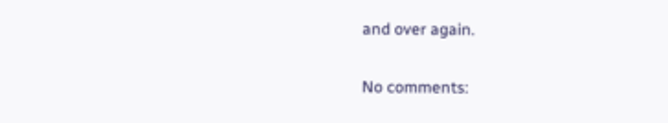and over again.

No comments: